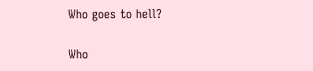Who goes to hell?

Who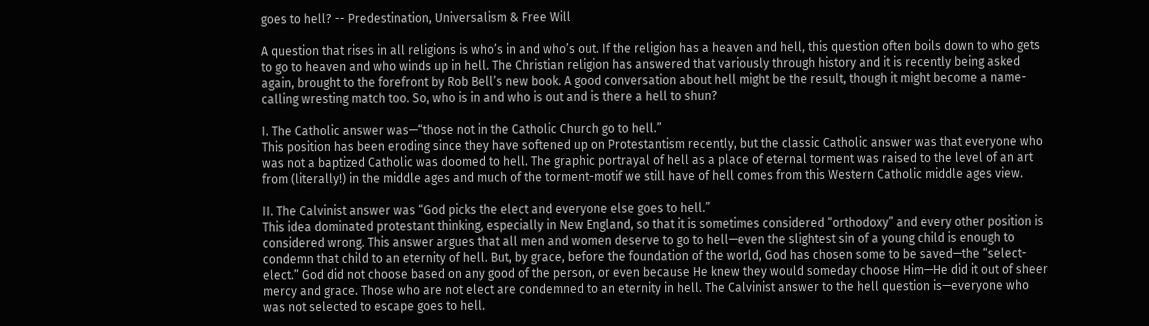goes to hell? -- Predestination, Universalism & Free Will

A question that rises in all religions is who’s in and who’s out. If the religion has a heaven and hell, this question often boils down to who gets to go to heaven and who winds up in hell. The Christian religion has answered that variously through history and it is recently being asked again, brought to the forefront by Rob Bell’s new book. A good conversation about hell might be the result, though it might become a name-calling wresting match too. So, who is in and who is out and is there a hell to shun?

I. The Catholic answer was—“those not in the Catholic Church go to hell.”
This position has been eroding since they have softened up on Protestantism recently, but the classic Catholic answer was that everyone who was not a baptized Catholic was doomed to hell. The graphic portrayal of hell as a place of eternal torment was raised to the level of an art from (literally!) in the middle ages and much of the torment-motif we still have of hell comes from this Western Catholic middle ages view.

II. The Calvinist answer was “God picks the elect and everyone else goes to hell.”
This idea dominated protestant thinking, especially in New England, so that it is sometimes considered “orthodoxy” and every other position is considered wrong. This answer argues that all men and women deserve to go to hell—even the slightest sin of a young child is enough to condemn that child to an eternity of hell. But, by grace, before the foundation of the world, God has chosen some to be saved—the “select-elect.” God did not choose based on any good of the person, or even because He knew they would someday choose Him—He did it out of sheer mercy and grace. Those who are not elect are condemned to an eternity in hell. The Calvinist answer to the hell question is—everyone who was not selected to escape goes to hell.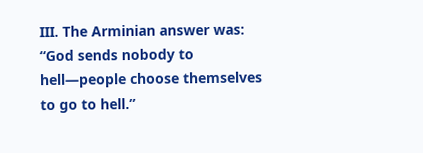III. The Arminian answer was: “God sends nobody to hell—people choose themselves to go to hell.”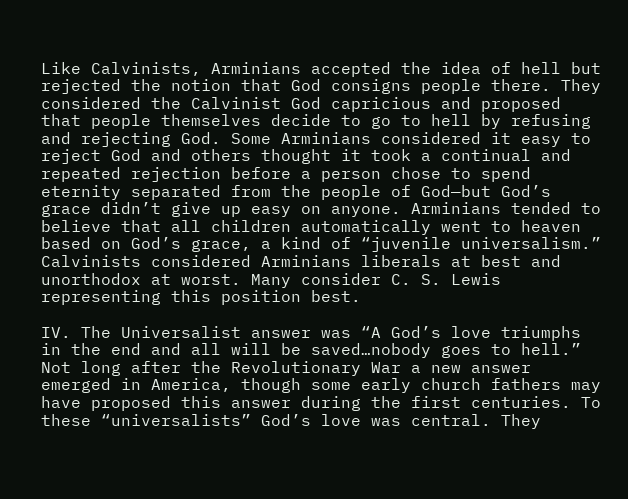Like Calvinists, Arminians accepted the idea of hell but rejected the notion that God consigns people there. They considered the Calvinist God capricious and proposed that people themselves decide to go to hell by refusing and rejecting God. Some Arminians considered it easy to reject God and others thought it took a continual and repeated rejection before a person chose to spend eternity separated from the people of God—but God’s grace didn’t give up easy on anyone. Arminians tended to believe that all children automatically went to heaven based on God’s grace, a kind of “juvenile universalism.” Calvinists considered Arminians liberals at best and unorthodox at worst. Many consider C. S. Lewis representing this position best.

IV. The Universalist answer was “A God’s love triumphs in the end and all will be saved…nobody goes to hell.”
Not long after the Revolutionary War a new answer emerged in America, though some early church fathers may have proposed this answer during the first centuries. To these “universalists” God’s love was central. They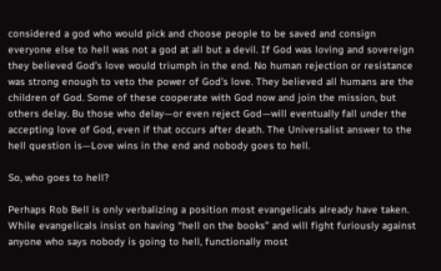considered a god who would pick and choose people to be saved and consign everyone else to hell was not a god at all but a devil. If God was loving and sovereign they believed God’s love would triumph in the end. No human rejection or resistance was strong enough to veto the power of God’s love. They believed all humans are the children of God. Some of these cooperate with God now and join the mission, but others delay. Bu those who delay—or even reject God—will eventually fall under the accepting love of God, even if that occurs after death. The Universalist answer to the hell question is—Love wins in the end and nobody goes to hell.

So, who goes to hell?

Perhaps Rob Bell is only verbalizing a position most evangelicals already have taken. While evangelicals insist on having “hell on the books” and will fight furiously against anyone who says nobody is going to hell, functionally most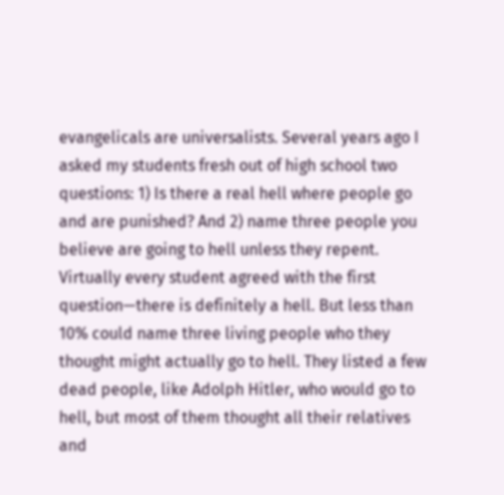evangelicals are universalists. Several years ago I asked my students fresh out of high school two questions: 1) Is there a real hell where people go and are punished? And 2) name three people you believe are going to hell unless they repent. Virtually every student agreed with the first question—there is definitely a hell. But less than 10% could name three living people who they thought might actually go to hell. They listed a few dead people, like Adolph Hitler, who would go to hell, but most of them thought all their relatives and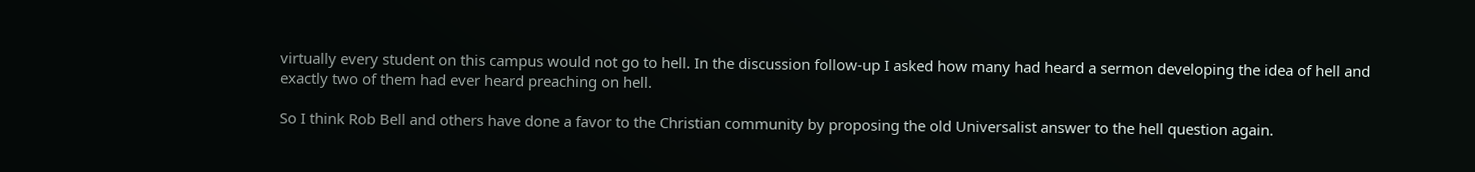virtually every student on this campus would not go to hell. In the discussion follow-up I asked how many had heard a sermon developing the idea of hell and exactly two of them had ever heard preaching on hell.

So I think Rob Bell and others have done a favor to the Christian community by proposing the old Universalist answer to the hell question again.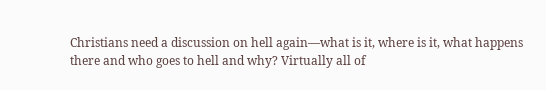Christians need a discussion on hell again—what is it, where is it, what happens there and who goes to hell and why? Virtually all of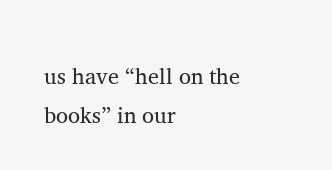us have “hell on the books” in our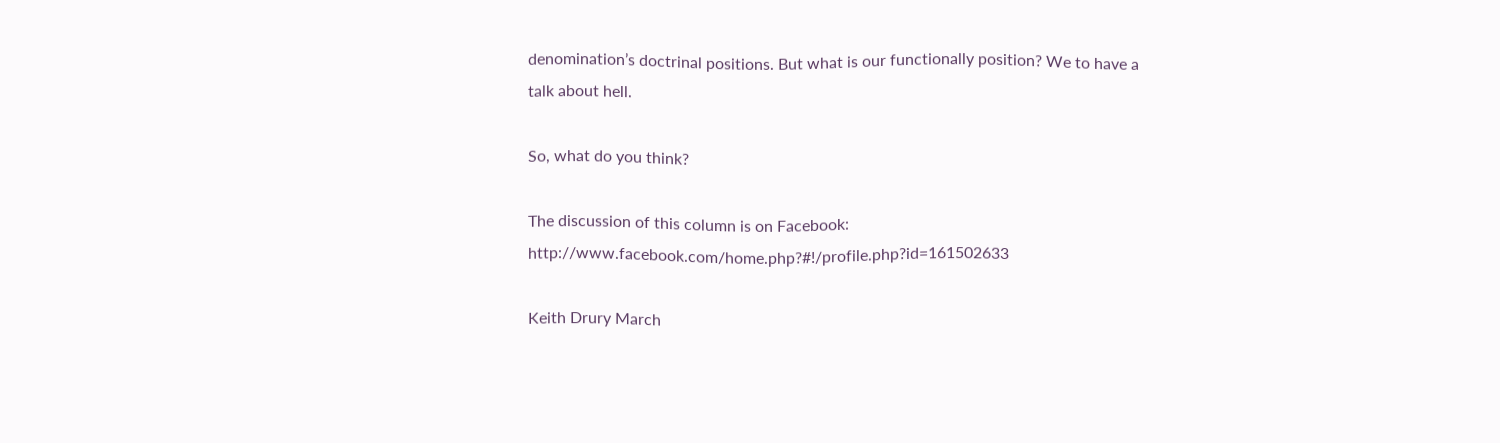denomination’s doctrinal positions. But what is our functionally position? We to have a talk about hell.

So, what do you think?

The discussion of this column is on Facebook: http://www.facebook.com/home.php?#!/profile.php?id=161502633

Keith Drury March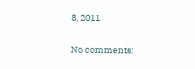8, 2011

No comments: